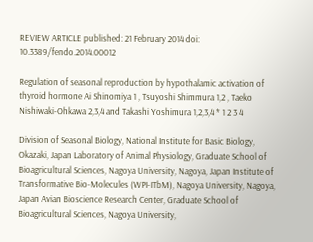REVIEW ARTICLE published: 21 February 2014 doi: 10.3389/fendo.2014.00012

Regulation of seasonal reproduction by hypothalamic activation of thyroid hormone Ai Shinomiya 1 , Tsuyoshi Shimmura 1,2 , Taeko Nishiwaki-Ohkawa 2,3,4 and Takashi Yoshimura 1,2,3,4 * 1 2 3 4

Division of Seasonal Biology, National Institute for Basic Biology, Okazaki, Japan Laboratory of Animal Physiology, Graduate School of Bioagricultural Sciences, Nagoya University, Nagoya, Japan Institute of Transformative Bio-Molecules (WPI-ITbM), Nagoya University, Nagoya, Japan Avian Bioscience Research Center, Graduate School of Bioagricultural Sciences, Nagoya University,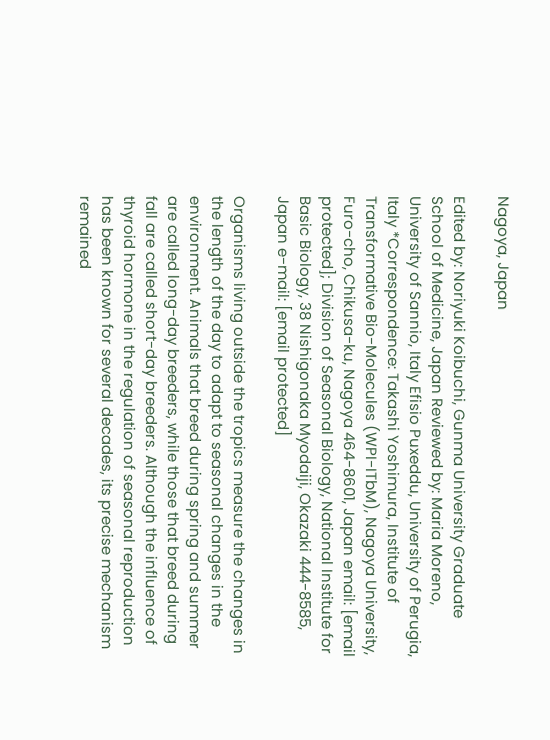Nagoya, Japan

Edited by: Noriyuki Koibuchi, Gunma University Graduate School of Medicine, Japan Reviewed by: Maria Moreno, University of Sannio, Italy Efisio Puxeddu, University of Perugia, Italy *Correspondence: Takashi Yoshimura, Institute of Transformative Bio-Molecules (WPI-ITbM), Nagoya University, Furo-cho, Chikusa-ku, Nagoya 464-8601, Japan email: [email protected]; Division of Seasonal Biology, National Institute for Basic Biology, 38 Nishigonaka Myodaiji, Okazaki 444-8585, Japan e-mail: [email protected]

Organisms living outside the tropics measure the changes in the length of the day to adapt to seasonal changes in the environment. Animals that breed during spring and summer are called long-day breeders, while those that breed during fall are called short-day breeders. Although the influence of thyroid hormone in the regulation of seasonal reproduction has been known for several decades, its precise mechanism remained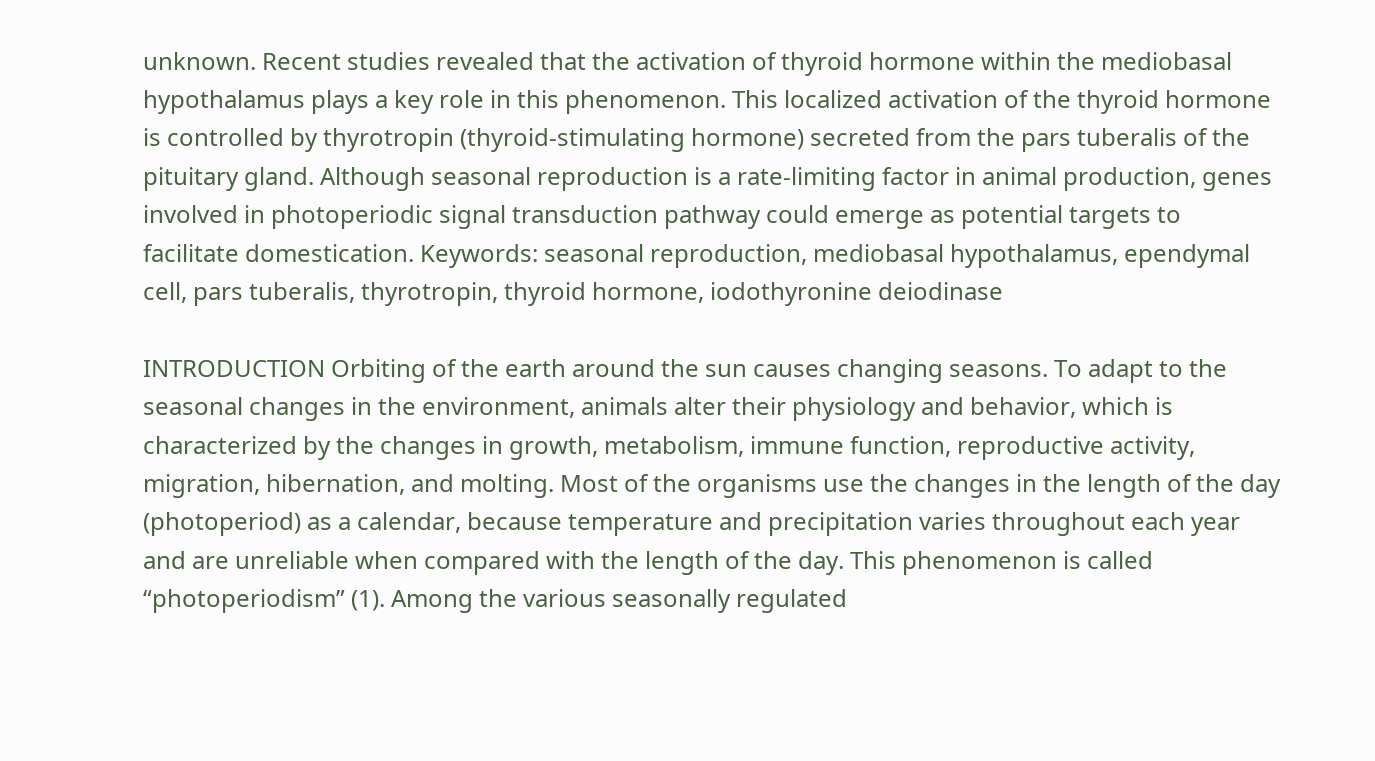unknown. Recent studies revealed that the activation of thyroid hormone within the mediobasal hypothalamus plays a key role in this phenomenon. This localized activation of the thyroid hormone is controlled by thyrotropin (thyroid-stimulating hormone) secreted from the pars tuberalis of the pituitary gland. Although seasonal reproduction is a rate-limiting factor in animal production, genes involved in photoperiodic signal transduction pathway could emerge as potential targets to facilitate domestication. Keywords: seasonal reproduction, mediobasal hypothalamus, ependymal cell, pars tuberalis, thyrotropin, thyroid hormone, iodothyronine deiodinase

INTRODUCTION Orbiting of the earth around the sun causes changing seasons. To adapt to the seasonal changes in the environment, animals alter their physiology and behavior, which is characterized by the changes in growth, metabolism, immune function, reproductive activity, migration, hibernation, and molting. Most of the organisms use the changes in the length of the day (photoperiod) as a calendar, because temperature and precipitation varies throughout each year and are unreliable when compared with the length of the day. This phenomenon is called “photoperiodism” (1). Among the various seasonally regulated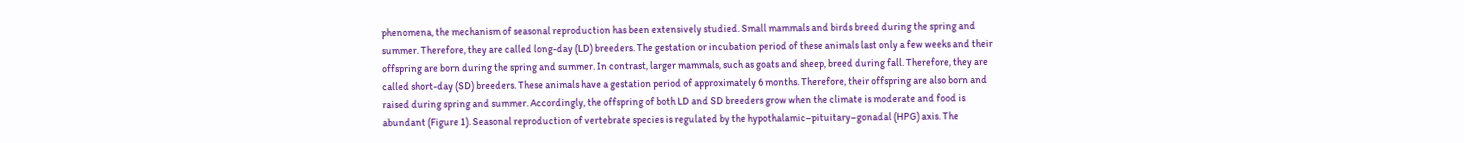phenomena, the mechanism of seasonal reproduction has been extensively studied. Small mammals and birds breed during the spring and summer. Therefore, they are called long-day (LD) breeders. The gestation or incubation period of these animals last only a few weeks and their offspring are born during the spring and summer. In contrast, larger mammals, such as goats and sheep, breed during fall. Therefore, they are called short-day (SD) breeders. These animals have a gestation period of approximately 6 months. Therefore, their offspring are also born and raised during spring and summer. Accordingly, the offspring of both LD and SD breeders grow when the climate is moderate and food is abundant (Figure 1). Seasonal reproduction of vertebrate species is regulated by the hypothalamic–pituitary–gonadal (HPG) axis. The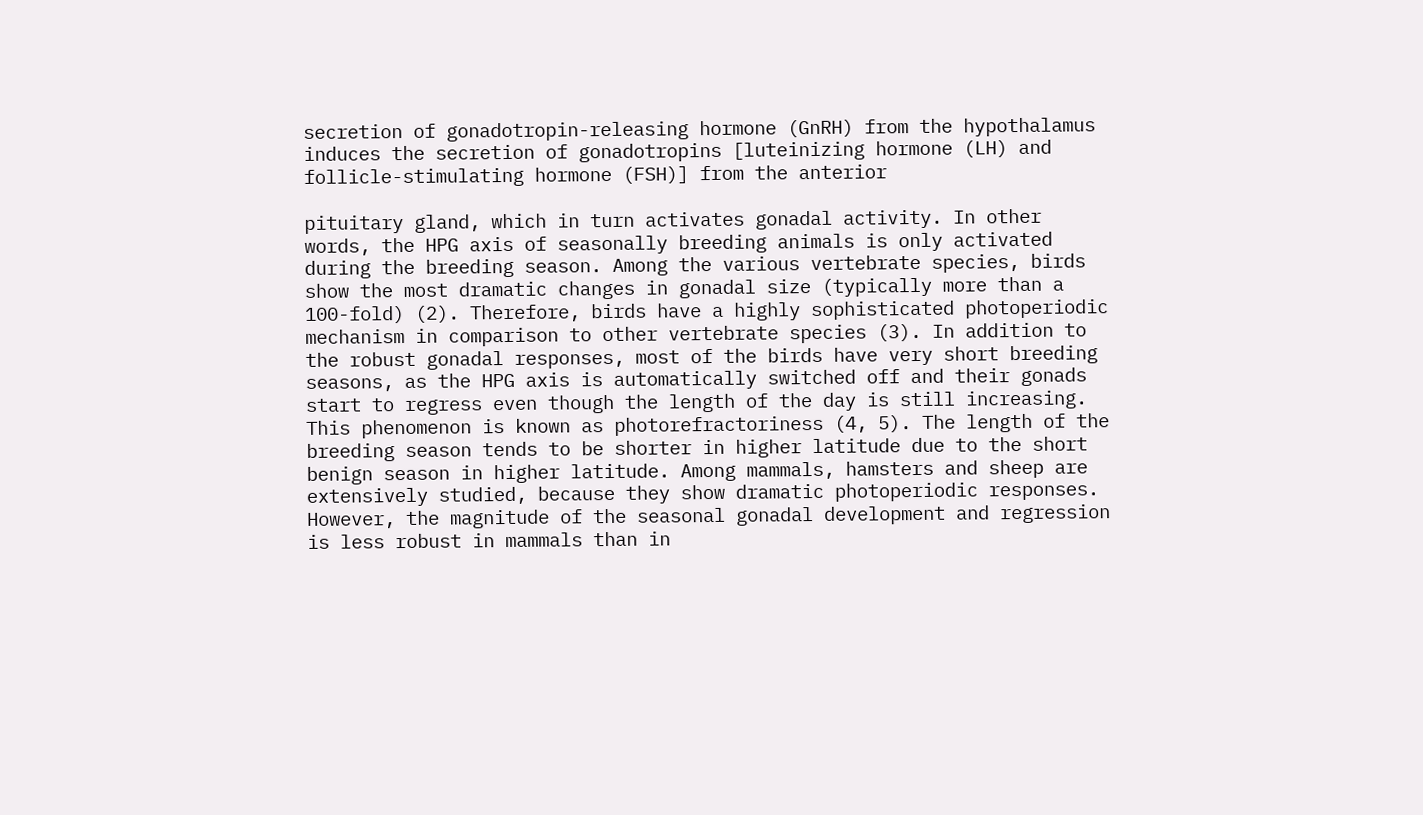secretion of gonadotropin-releasing hormone (GnRH) from the hypothalamus induces the secretion of gonadotropins [luteinizing hormone (LH) and follicle-stimulating hormone (FSH)] from the anterior

pituitary gland, which in turn activates gonadal activity. In other words, the HPG axis of seasonally breeding animals is only activated during the breeding season. Among the various vertebrate species, birds show the most dramatic changes in gonadal size (typically more than a 100-fold) (2). Therefore, birds have a highly sophisticated photoperiodic mechanism in comparison to other vertebrate species (3). In addition to the robust gonadal responses, most of the birds have very short breeding seasons, as the HPG axis is automatically switched off and their gonads start to regress even though the length of the day is still increasing. This phenomenon is known as photorefractoriness (4, 5). The length of the breeding season tends to be shorter in higher latitude due to the short benign season in higher latitude. Among mammals, hamsters and sheep are extensively studied, because they show dramatic photoperiodic responses. However, the magnitude of the seasonal gonadal development and regression is less robust in mammals than in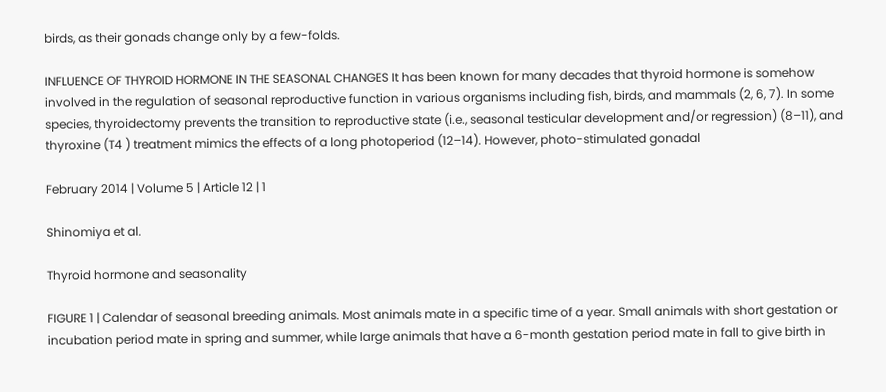birds, as their gonads change only by a few-folds.

INFLUENCE OF THYROID HORMONE IN THE SEASONAL CHANGES It has been known for many decades that thyroid hormone is somehow involved in the regulation of seasonal reproductive function in various organisms including fish, birds, and mammals (2, 6, 7). In some species, thyroidectomy prevents the transition to reproductive state (i.e., seasonal testicular development and/or regression) (8–11), and thyroxine (T4 ) treatment mimics the effects of a long photoperiod (12–14). However, photo-stimulated gonadal

February 2014 | Volume 5 | Article 12 | 1

Shinomiya et al.

Thyroid hormone and seasonality

FIGURE 1 | Calendar of seasonal breeding animals. Most animals mate in a specific time of a year. Small animals with short gestation or incubation period mate in spring and summer, while large animals that have a 6-month gestation period mate in fall to give birth in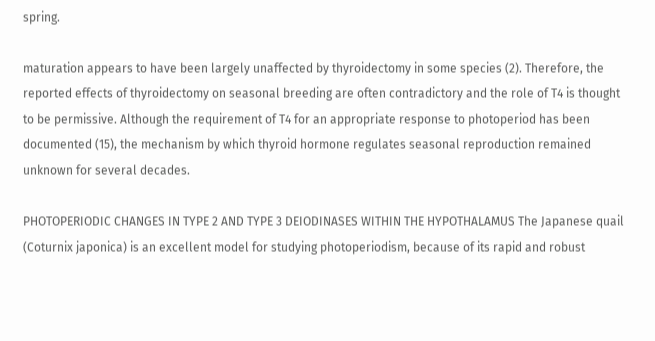spring.

maturation appears to have been largely unaffected by thyroidectomy in some species (2). Therefore, the reported effects of thyroidectomy on seasonal breeding are often contradictory and the role of T4 is thought to be permissive. Although the requirement of T4 for an appropriate response to photoperiod has been documented (15), the mechanism by which thyroid hormone regulates seasonal reproduction remained unknown for several decades.

PHOTOPERIODIC CHANGES IN TYPE 2 AND TYPE 3 DEIODINASES WITHIN THE HYPOTHALAMUS The Japanese quail (Coturnix japonica) is an excellent model for studying photoperiodism, because of its rapid and robust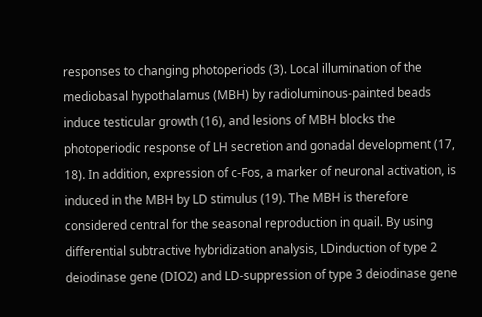responses to changing photoperiods (3). Local illumination of the mediobasal hypothalamus (MBH) by radioluminous-painted beads induce testicular growth (16), and lesions of MBH blocks the photoperiodic response of LH secretion and gonadal development (17, 18). In addition, expression of c-Fos, a marker of neuronal activation, is induced in the MBH by LD stimulus (19). The MBH is therefore considered central for the seasonal reproduction in quail. By using differential subtractive hybridization analysis, LDinduction of type 2 deiodinase gene (DIO2) and LD-suppression of type 3 deiodinase gene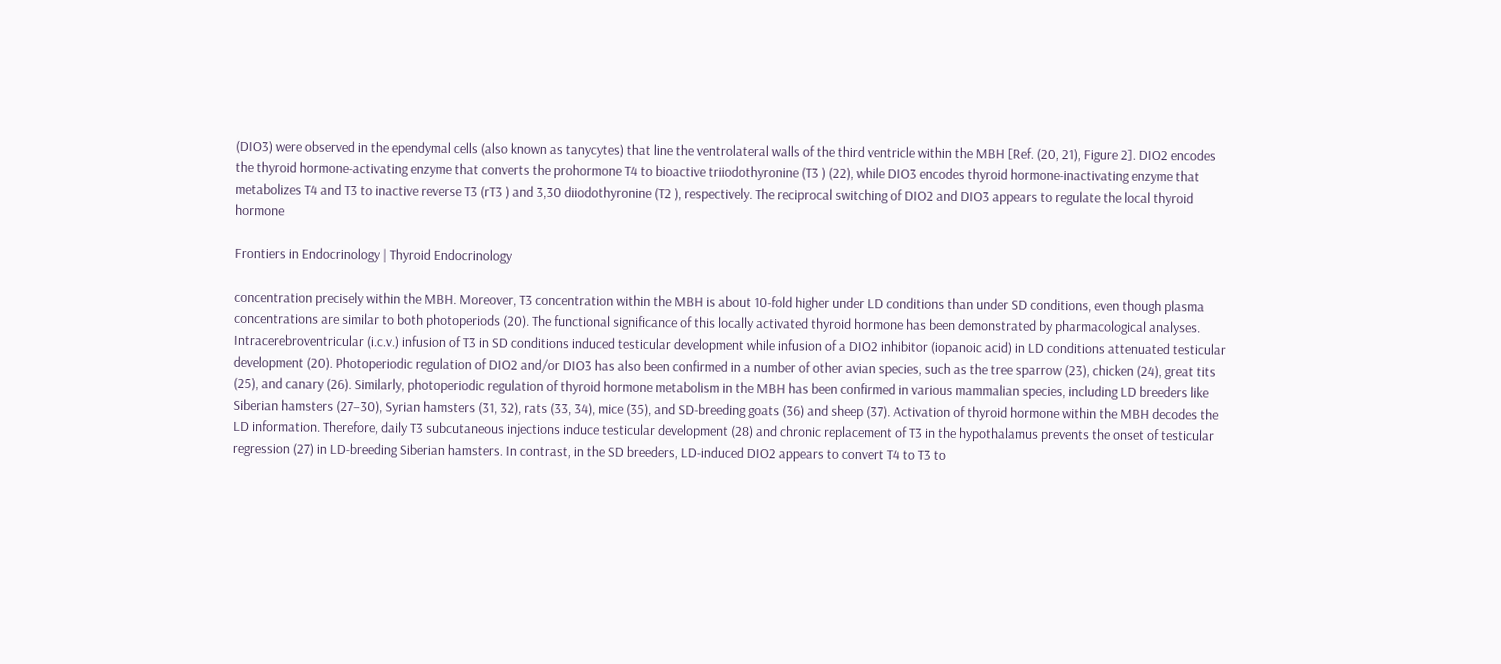(DIO3) were observed in the ependymal cells (also known as tanycytes) that line the ventrolateral walls of the third ventricle within the MBH [Ref. (20, 21), Figure 2]. DIO2 encodes the thyroid hormone-activating enzyme that converts the prohormone T4 to bioactive triiodothyronine (T3 ) (22), while DIO3 encodes thyroid hormone-inactivating enzyme that metabolizes T4 and T3 to inactive reverse T3 (rT3 ) and 3,30 diiodothyronine (T2 ), respectively. The reciprocal switching of DIO2 and DIO3 appears to regulate the local thyroid hormone

Frontiers in Endocrinology | Thyroid Endocrinology

concentration precisely within the MBH. Moreover, T3 concentration within the MBH is about 10-fold higher under LD conditions than under SD conditions, even though plasma concentrations are similar to both photoperiods (20). The functional significance of this locally activated thyroid hormone has been demonstrated by pharmacological analyses. Intracerebroventricular (i.c.v.) infusion of T3 in SD conditions induced testicular development while infusion of a DIO2 inhibitor (iopanoic acid) in LD conditions attenuated testicular development (20). Photoperiodic regulation of DIO2 and/or DIO3 has also been confirmed in a number of other avian species, such as the tree sparrow (23), chicken (24), great tits (25), and canary (26). Similarly, photoperiodic regulation of thyroid hormone metabolism in the MBH has been confirmed in various mammalian species, including LD breeders like Siberian hamsters (27–30), Syrian hamsters (31, 32), rats (33, 34), mice (35), and SD-breeding goats (36) and sheep (37). Activation of thyroid hormone within the MBH decodes the LD information. Therefore, daily T3 subcutaneous injections induce testicular development (28) and chronic replacement of T3 in the hypothalamus prevents the onset of testicular regression (27) in LD-breeding Siberian hamsters. In contrast, in the SD breeders, LD-induced DIO2 appears to convert T4 to T3 to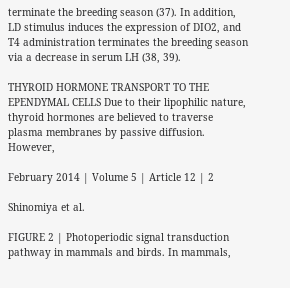terminate the breeding season (37). In addition, LD stimulus induces the expression of DIO2, and T4 administration terminates the breeding season via a decrease in serum LH (38, 39).

THYROID HORMONE TRANSPORT TO THE EPENDYMAL CELLS Due to their lipophilic nature, thyroid hormones are believed to traverse plasma membranes by passive diffusion. However,

February 2014 | Volume 5 | Article 12 | 2

Shinomiya et al.

FIGURE 2 | Photoperiodic signal transduction pathway in mammals and birds. In mammals,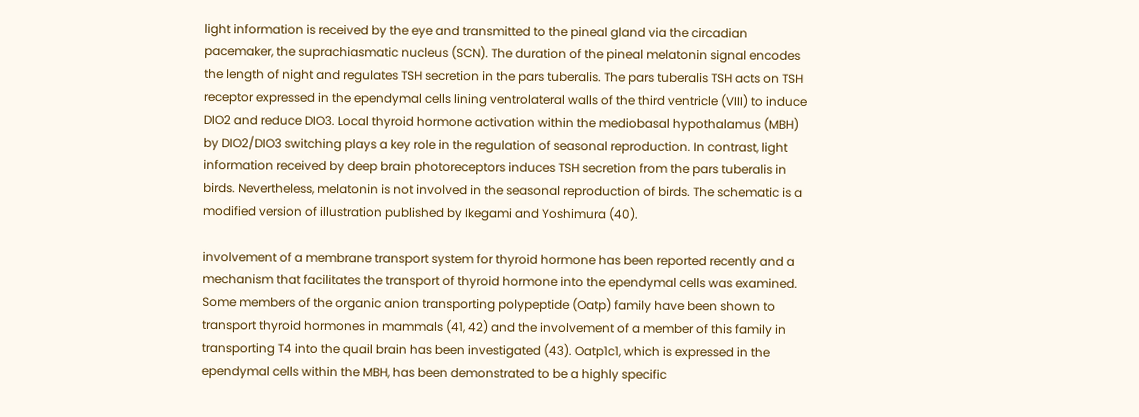light information is received by the eye and transmitted to the pineal gland via the circadian pacemaker, the suprachiasmatic nucleus (SCN). The duration of the pineal melatonin signal encodes the length of night and regulates TSH secretion in the pars tuberalis. The pars tuberalis TSH acts on TSH receptor expressed in the ependymal cells lining ventrolateral walls of the third ventricle (VIII) to induce DIO2 and reduce DIO3. Local thyroid hormone activation within the mediobasal hypothalamus (MBH) by DIO2/DIO3 switching plays a key role in the regulation of seasonal reproduction. In contrast, light information received by deep brain photoreceptors induces TSH secretion from the pars tuberalis in birds. Nevertheless, melatonin is not involved in the seasonal reproduction of birds. The schematic is a modified version of illustration published by Ikegami and Yoshimura (40).

involvement of a membrane transport system for thyroid hormone has been reported recently and a mechanism that facilitates the transport of thyroid hormone into the ependymal cells was examined. Some members of the organic anion transporting polypeptide (Oatp) family have been shown to transport thyroid hormones in mammals (41, 42) and the involvement of a member of this family in transporting T4 into the quail brain has been investigated (43). Oatp1c1, which is expressed in the ependymal cells within the MBH, has been demonstrated to be a highly specific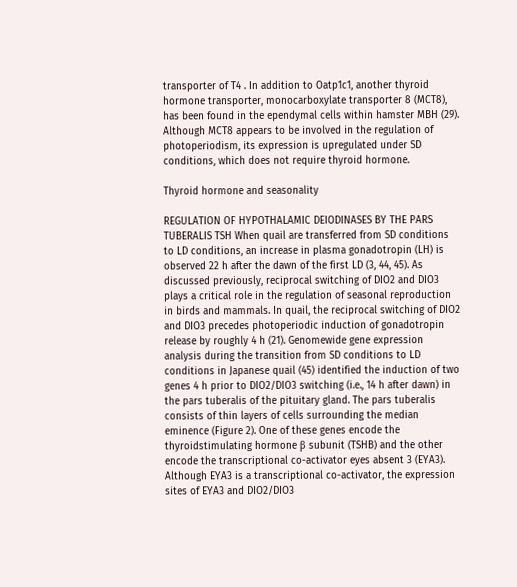transporter of T4 . In addition to Oatp1c1, another thyroid hormone transporter, monocarboxylate transporter 8 (MCT8), has been found in the ependymal cells within hamster MBH (29). Although MCT8 appears to be involved in the regulation of photoperiodism, its expression is upregulated under SD conditions, which does not require thyroid hormone.

Thyroid hormone and seasonality

REGULATION OF HYPOTHALAMIC DEIODINASES BY THE PARS TUBERALIS TSH When quail are transferred from SD conditions to LD conditions, an increase in plasma gonadotropin (LH) is observed 22 h after the dawn of the first LD (3, 44, 45). As discussed previously, reciprocal switching of DIO2 and DIO3 plays a critical role in the regulation of seasonal reproduction in birds and mammals. In quail, the reciprocal switching of DIO2 and DIO3 precedes photoperiodic induction of gonadotropin release by roughly 4 h (21). Genomewide gene expression analysis during the transition from SD conditions to LD conditions in Japanese quail (45) identified the induction of two genes 4 h prior to DIO2/DIO3 switching (i.e., 14 h after dawn) in the pars tuberalis of the pituitary gland. The pars tuberalis consists of thin layers of cells surrounding the median eminence (Figure 2). One of these genes encode the thyroidstimulating hormone β subunit (TSHB) and the other encode the transcriptional co-activator eyes absent 3 (EYA3). Although EYA3 is a transcriptional co-activator, the expression sites of EYA3 and DIO2/DIO3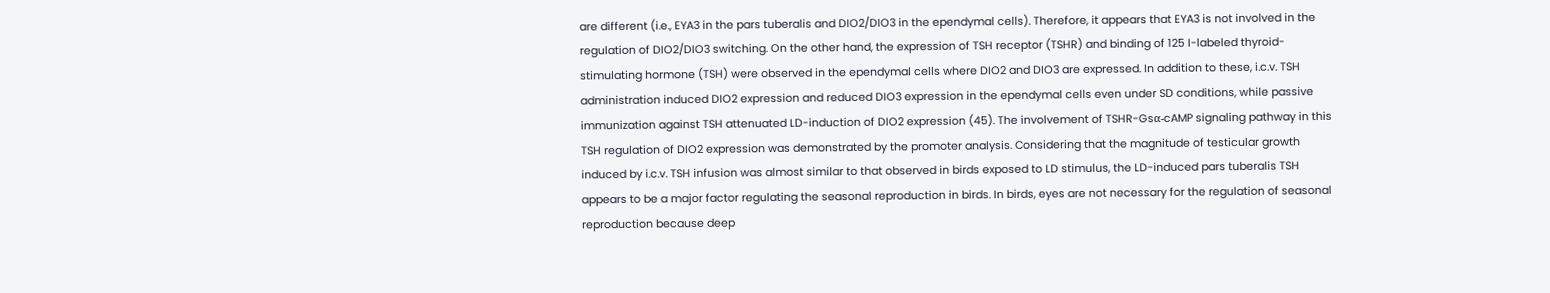are different (i.e., EYA3 in the pars tuberalis and DIO2/DIO3 in the ependymal cells). Therefore, it appears that EYA3 is not involved in the regulation of DIO2/DIO3 switching. On the other hand, the expression of TSH receptor (TSHR) and binding of 125 I-labeled thyroid-stimulating hormone (TSH) were observed in the ependymal cells where DIO2 and DIO3 are expressed. In addition to these, i.c.v. TSH administration induced DIO2 expression and reduced DIO3 expression in the ependymal cells even under SD conditions, while passive immunization against TSH attenuated LD-induction of DIO2 expression (45). The involvement of TSHR-Gsα-cAMP signaling pathway in this TSH regulation of DIO2 expression was demonstrated by the promoter analysis. Considering that the magnitude of testicular growth induced by i.c.v. TSH infusion was almost similar to that observed in birds exposed to LD stimulus, the LD-induced pars tuberalis TSH appears to be a major factor regulating the seasonal reproduction in birds. In birds, eyes are not necessary for the regulation of seasonal reproduction because deep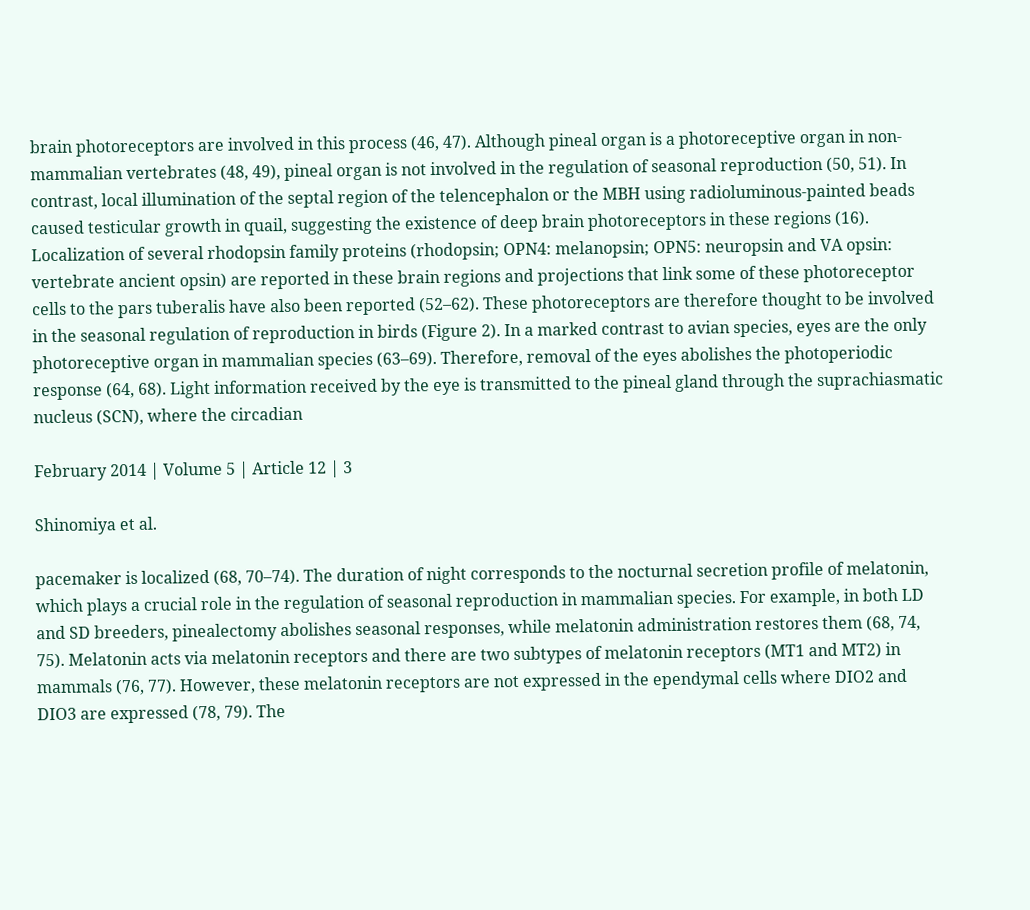brain photoreceptors are involved in this process (46, 47). Although pineal organ is a photoreceptive organ in non-mammalian vertebrates (48, 49), pineal organ is not involved in the regulation of seasonal reproduction (50, 51). In contrast, local illumination of the septal region of the telencephalon or the MBH using radioluminous-painted beads caused testicular growth in quail, suggesting the existence of deep brain photoreceptors in these regions (16). Localization of several rhodopsin family proteins (rhodopsin; OPN4: melanopsin; OPN5: neuropsin and VA opsin: vertebrate ancient opsin) are reported in these brain regions and projections that link some of these photoreceptor cells to the pars tuberalis have also been reported (52–62). These photoreceptors are therefore thought to be involved in the seasonal regulation of reproduction in birds (Figure 2). In a marked contrast to avian species, eyes are the only photoreceptive organ in mammalian species (63–69). Therefore, removal of the eyes abolishes the photoperiodic response (64, 68). Light information received by the eye is transmitted to the pineal gland through the suprachiasmatic nucleus (SCN), where the circadian

February 2014 | Volume 5 | Article 12 | 3

Shinomiya et al.

pacemaker is localized (68, 70–74). The duration of night corresponds to the nocturnal secretion profile of melatonin, which plays a crucial role in the regulation of seasonal reproduction in mammalian species. For example, in both LD and SD breeders, pinealectomy abolishes seasonal responses, while melatonin administration restores them (68, 74, 75). Melatonin acts via melatonin receptors and there are two subtypes of melatonin receptors (MT1 and MT2) in mammals (76, 77). However, these melatonin receptors are not expressed in the ependymal cells where DIO2 and DIO3 are expressed (78, 79). The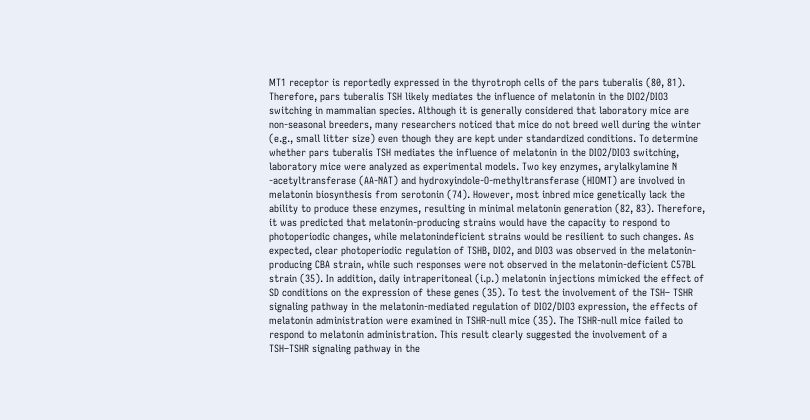MT1 receptor is reportedly expressed in the thyrotroph cells of the pars tuberalis (80, 81). Therefore, pars tuberalis TSH likely mediates the influence of melatonin in the DIO2/DIO3 switching in mammalian species. Although it is generally considered that laboratory mice are non-seasonal breeders, many researchers noticed that mice do not breed well during the winter (e.g., small litter size) even though they are kept under standardized conditions. To determine whether pars tuberalis TSH mediates the influence of melatonin in the DIO2/DIO3 switching, laboratory mice were analyzed as experimental models. Two key enzymes, arylalkylamine N -acetyltransferase (AA-NAT) and hydroxyindole-O-methyltransferase (HIOMT) are involved in melatonin biosynthesis from serotonin (74). However, most inbred mice genetically lack the ability to produce these enzymes, resulting in minimal melatonin generation (82, 83). Therefore, it was predicted that melatonin-producing strains would have the capacity to respond to photoperiodic changes, while melatonindeficient strains would be resilient to such changes. As expected, clear photoperiodic regulation of TSHB, DIO2, and DIO3 was observed in the melatonin-producing CBA strain, while such responses were not observed in the melatonin-deficient C57BL strain (35). In addition, daily intraperitoneal (i.p.) melatonin injections mimicked the effect of SD conditions on the expression of these genes (35). To test the involvement of the TSH– TSHR signaling pathway in the melatonin-mediated regulation of DIO2/DIO3 expression, the effects of melatonin administration were examined in TSHR-null mice (35). The TSHR-null mice failed to respond to melatonin administration. This result clearly suggested the involvement of a TSH–TSHR signaling pathway in the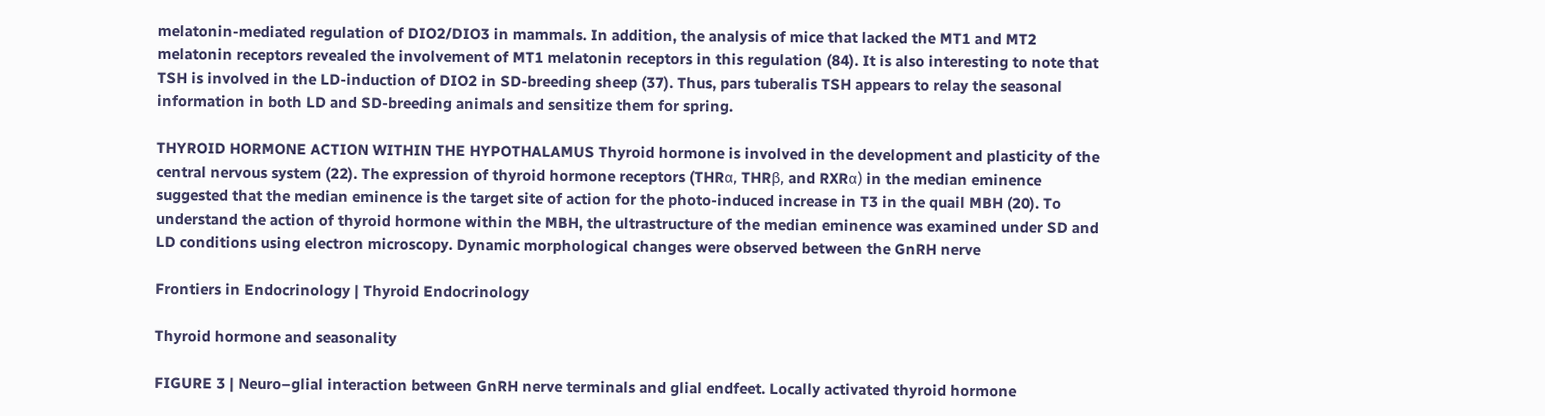melatonin-mediated regulation of DIO2/DIO3 in mammals. In addition, the analysis of mice that lacked the MT1 and MT2 melatonin receptors revealed the involvement of MT1 melatonin receptors in this regulation (84). It is also interesting to note that TSH is involved in the LD-induction of DIO2 in SD-breeding sheep (37). Thus, pars tuberalis TSH appears to relay the seasonal information in both LD and SD-breeding animals and sensitize them for spring.

THYROID HORMONE ACTION WITHIN THE HYPOTHALAMUS Thyroid hormone is involved in the development and plasticity of the central nervous system (22). The expression of thyroid hormone receptors (THRα, THRβ, and RXRα) in the median eminence suggested that the median eminence is the target site of action for the photo-induced increase in T3 in the quail MBH (20). To understand the action of thyroid hormone within the MBH, the ultrastructure of the median eminence was examined under SD and LD conditions using electron microscopy. Dynamic morphological changes were observed between the GnRH nerve

Frontiers in Endocrinology | Thyroid Endocrinology

Thyroid hormone and seasonality

FIGURE 3 | Neuro–glial interaction between GnRH nerve terminals and glial endfeet. Locally activated thyroid hormone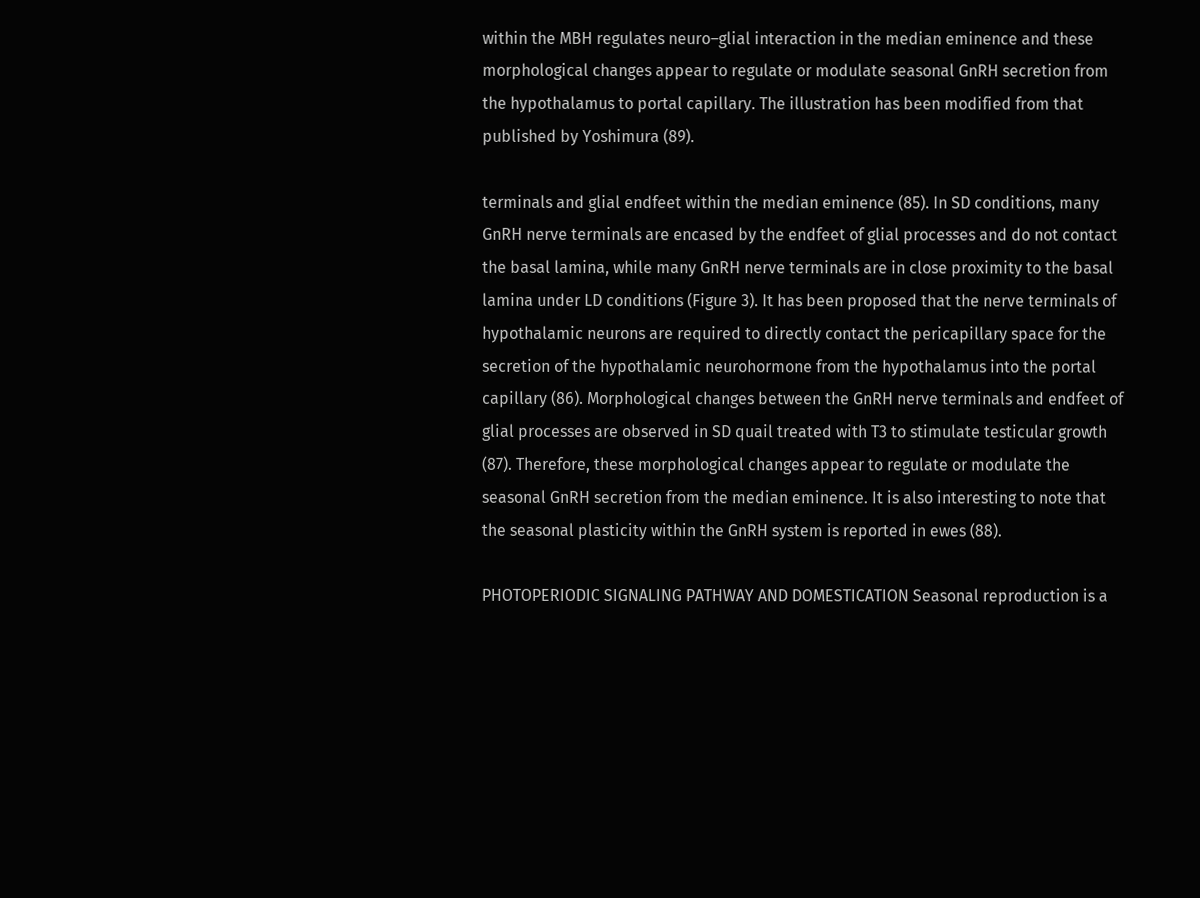within the MBH regulates neuro–glial interaction in the median eminence and these morphological changes appear to regulate or modulate seasonal GnRH secretion from the hypothalamus to portal capillary. The illustration has been modified from that published by Yoshimura (89).

terminals and glial endfeet within the median eminence (85). In SD conditions, many GnRH nerve terminals are encased by the endfeet of glial processes and do not contact the basal lamina, while many GnRH nerve terminals are in close proximity to the basal lamina under LD conditions (Figure 3). It has been proposed that the nerve terminals of hypothalamic neurons are required to directly contact the pericapillary space for the secretion of the hypothalamic neurohormone from the hypothalamus into the portal capillary (86). Morphological changes between the GnRH nerve terminals and endfeet of glial processes are observed in SD quail treated with T3 to stimulate testicular growth (87). Therefore, these morphological changes appear to regulate or modulate the seasonal GnRH secretion from the median eminence. It is also interesting to note that the seasonal plasticity within the GnRH system is reported in ewes (88).

PHOTOPERIODIC SIGNALING PATHWAY AND DOMESTICATION Seasonal reproduction is a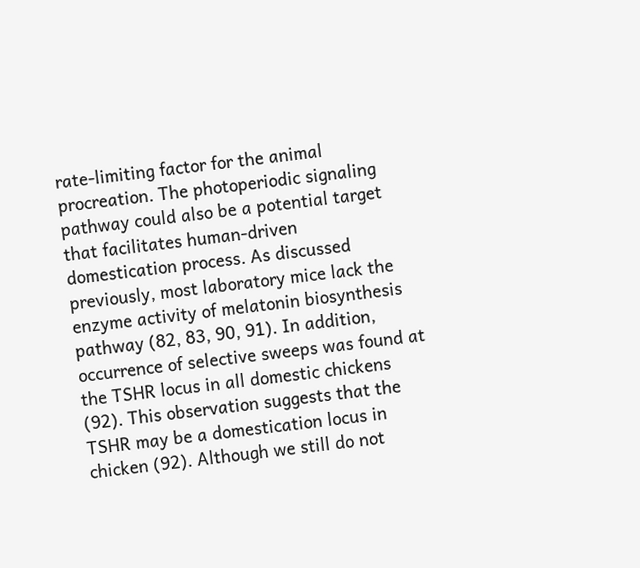rate-limiting factor for the animal procreation. The photoperiodic signaling pathway could also be a potential target that facilitates human-driven domestication process. As discussed previously, most laboratory mice lack the enzyme activity of melatonin biosynthesis pathway (82, 83, 90, 91). In addition, occurrence of selective sweeps was found at the TSHR locus in all domestic chickens (92). This observation suggests that the TSHR may be a domestication locus in chicken (92). Although we still do not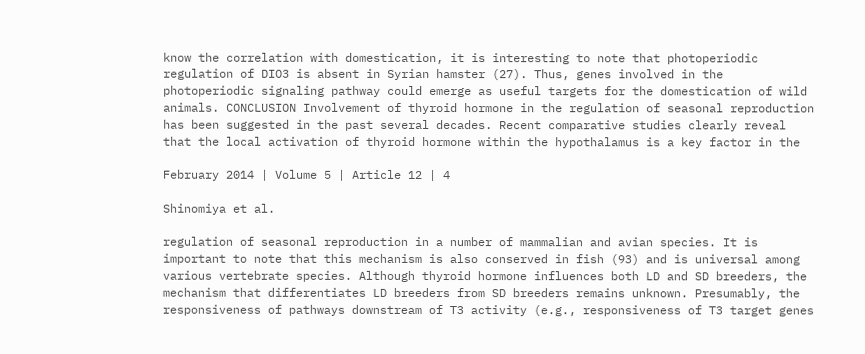know the correlation with domestication, it is interesting to note that photoperiodic regulation of DIO3 is absent in Syrian hamster (27). Thus, genes involved in the photoperiodic signaling pathway could emerge as useful targets for the domestication of wild animals. CONCLUSION Involvement of thyroid hormone in the regulation of seasonal reproduction has been suggested in the past several decades. Recent comparative studies clearly reveal that the local activation of thyroid hormone within the hypothalamus is a key factor in the

February 2014 | Volume 5 | Article 12 | 4

Shinomiya et al.

regulation of seasonal reproduction in a number of mammalian and avian species. It is important to note that this mechanism is also conserved in fish (93) and is universal among various vertebrate species. Although thyroid hormone influences both LD and SD breeders, the mechanism that differentiates LD breeders from SD breeders remains unknown. Presumably, the responsiveness of pathways downstream of T3 activity (e.g., responsiveness of T3 target genes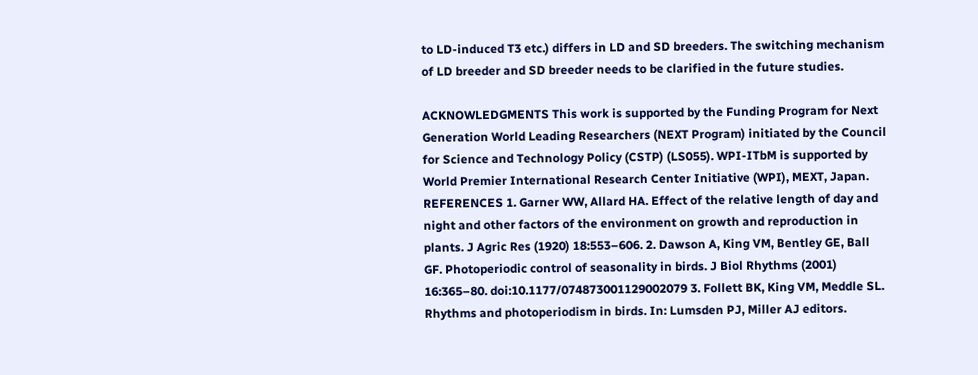to LD-induced T3 etc.) differs in LD and SD breeders. The switching mechanism of LD breeder and SD breeder needs to be clarified in the future studies.

ACKNOWLEDGMENTS This work is supported by the Funding Program for Next Generation World Leading Researchers (NEXT Program) initiated by the Council for Science and Technology Policy (CSTP) (LS055). WPI-ITbM is supported by World Premier International Research Center Initiative (WPI), MEXT, Japan. REFERENCES 1. Garner WW, Allard HA. Effect of the relative length of day and night and other factors of the environment on growth and reproduction in plants. J Agric Res (1920) 18:553–606. 2. Dawson A, King VM, Bentley GE, Ball GF. Photoperiodic control of seasonality in birds. J Biol Rhythms (2001) 16:365–80. doi:10.1177/074873001129002079 3. Follett BK, King VM, Meddle SL. Rhythms and photoperiodism in birds. In: Lumsden PJ, Miller AJ editors.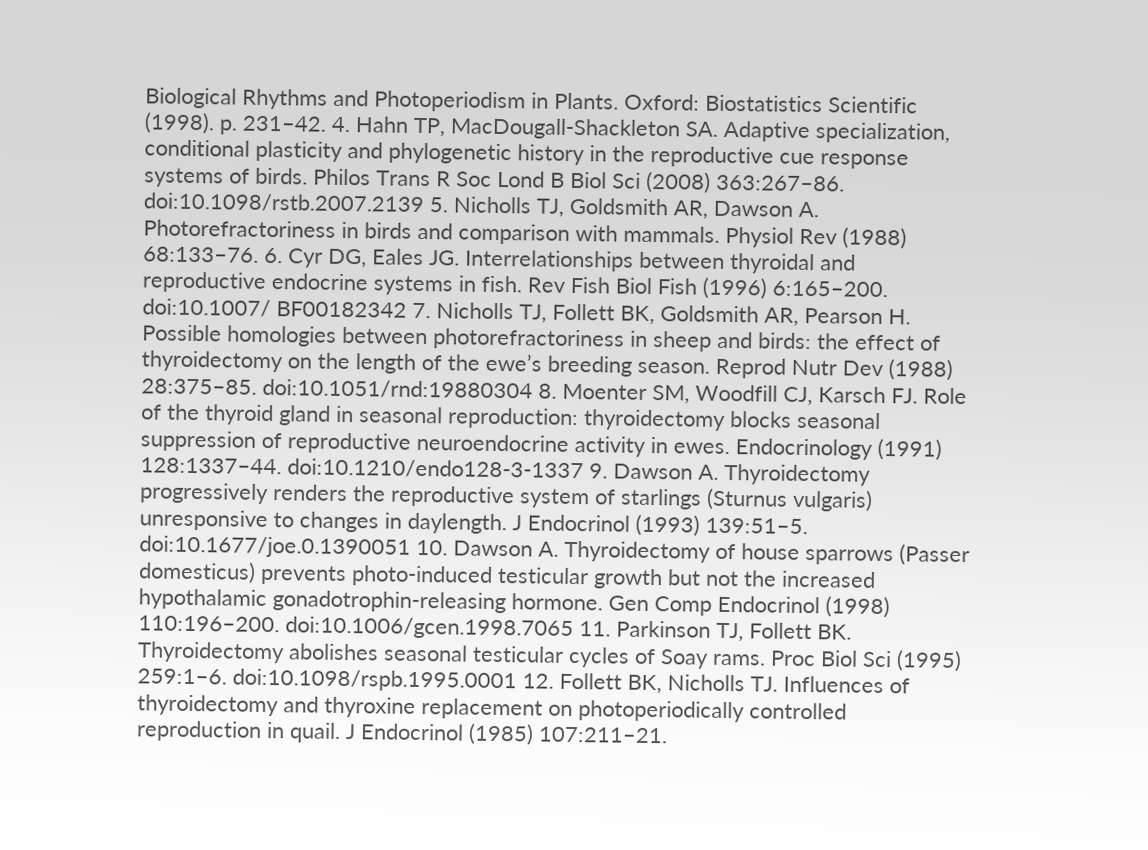Biological Rhythms and Photoperiodism in Plants. Oxford: Biostatistics Scientific (1998). p. 231–42. 4. Hahn TP, MacDougall-Shackleton SA. Adaptive specialization, conditional plasticity and phylogenetic history in the reproductive cue response systems of birds. Philos Trans R Soc Lond B Biol Sci (2008) 363:267–86. doi:10.1098/rstb.2007.2139 5. Nicholls TJ, Goldsmith AR, Dawson A. Photorefractoriness in birds and comparison with mammals. Physiol Rev (1988) 68:133–76. 6. Cyr DG, Eales JG. Interrelationships between thyroidal and reproductive endocrine systems in fish. Rev Fish Biol Fish (1996) 6:165–200. doi:10.1007/ BF00182342 7. Nicholls TJ, Follett BK, Goldsmith AR, Pearson H. Possible homologies between photorefractoriness in sheep and birds: the effect of thyroidectomy on the length of the ewe’s breeding season. Reprod Nutr Dev (1988) 28:375–85. doi:10.1051/rnd:19880304 8. Moenter SM, Woodfill CJ, Karsch FJ. Role of the thyroid gland in seasonal reproduction: thyroidectomy blocks seasonal suppression of reproductive neuroendocrine activity in ewes. Endocrinology (1991) 128:1337–44. doi:10.1210/endo128-3-1337 9. Dawson A. Thyroidectomy progressively renders the reproductive system of starlings (Sturnus vulgaris) unresponsive to changes in daylength. J Endocrinol (1993) 139:51–5. doi:10.1677/joe.0.1390051 10. Dawson A. Thyroidectomy of house sparrows (Passer domesticus) prevents photo-induced testicular growth but not the increased hypothalamic gonadotrophin-releasing hormone. Gen Comp Endocrinol (1998) 110:196–200. doi:10.1006/gcen.1998.7065 11. Parkinson TJ, Follett BK. Thyroidectomy abolishes seasonal testicular cycles of Soay rams. Proc Biol Sci (1995) 259:1–6. doi:10.1098/rspb.1995.0001 12. Follett BK, Nicholls TJ. Influences of thyroidectomy and thyroxine replacement on photoperiodically controlled reproduction in quail. J Endocrinol (1985) 107:211–21.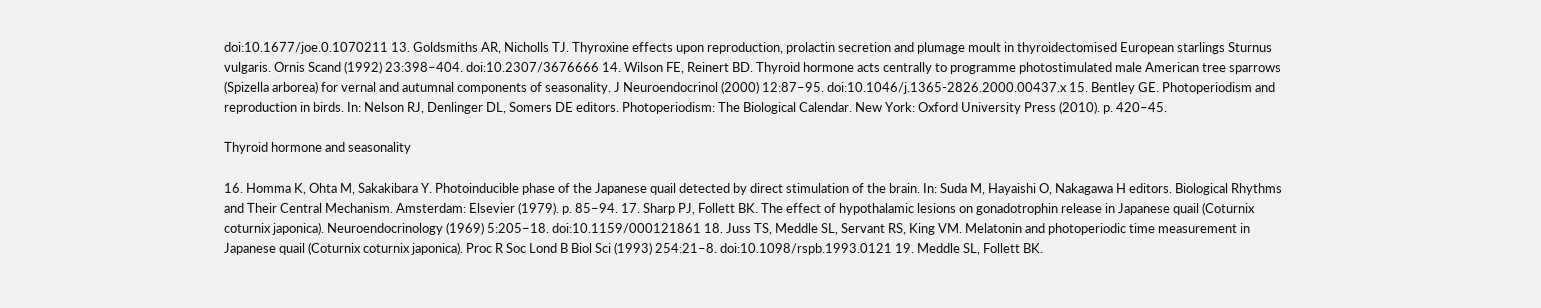doi:10.1677/joe.0.1070211 13. Goldsmiths AR, Nicholls TJ. Thyroxine effects upon reproduction, prolactin secretion and plumage moult in thyroidectomised European starlings Sturnus vulgaris. Ornis Scand (1992) 23:398–404. doi:10.2307/3676666 14. Wilson FE, Reinert BD. Thyroid hormone acts centrally to programme photostimulated male American tree sparrows (Spizella arborea) for vernal and autumnal components of seasonality. J Neuroendocrinol (2000) 12:87–95. doi:10.1046/j.1365-2826.2000.00437.x 15. Bentley GE. Photoperiodism and reproduction in birds. In: Nelson RJ, Denlinger DL, Somers DE editors. Photoperiodism: The Biological Calendar. New York: Oxford University Press (2010). p. 420–45.

Thyroid hormone and seasonality

16. Homma K, Ohta M, Sakakibara Y. Photoinducible phase of the Japanese quail detected by direct stimulation of the brain. In: Suda M, Hayaishi O, Nakagawa H editors. Biological Rhythms and Their Central Mechanism. Amsterdam: Elsevier (1979). p. 85–94. 17. Sharp PJ, Follett BK. The effect of hypothalamic lesions on gonadotrophin release in Japanese quail (Coturnix coturnix japonica). Neuroendocrinology (1969) 5:205–18. doi:10.1159/000121861 18. Juss TS, Meddle SL, Servant RS, King VM. Melatonin and photoperiodic time measurement in Japanese quail (Coturnix coturnix japonica). Proc R Soc Lond B Biol Sci (1993) 254:21–8. doi:10.1098/rspb.1993.0121 19. Meddle SL, Follett BK.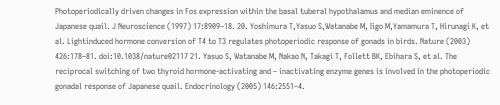Photoperiodically driven changes in Fos expression within the basal tuberal hypothalamus and median eminence of Japanese quail. J Neuroscience (1997) 17:8909–18. 20. Yoshimura T,Yasuo S,Watanabe M, Iigo M,Yamamura T, Hirunagi K, et al. Lightinduced hormone conversion of T4 to T3 regulates photoperiodic response of gonads in birds. Nature (2003) 426:178–81. doi:10.1038/nature02117 21. Yasuo S, Watanabe M, Nakao N, Takagi T, Follett BK, Ebihara S, et al. The reciprocal switching of two thyroid hormone-activating and – inactivating enzyme genes is involved in the photoperiodic gonadal response of Japanese quail. Endocrinology (2005) 146:2551–4.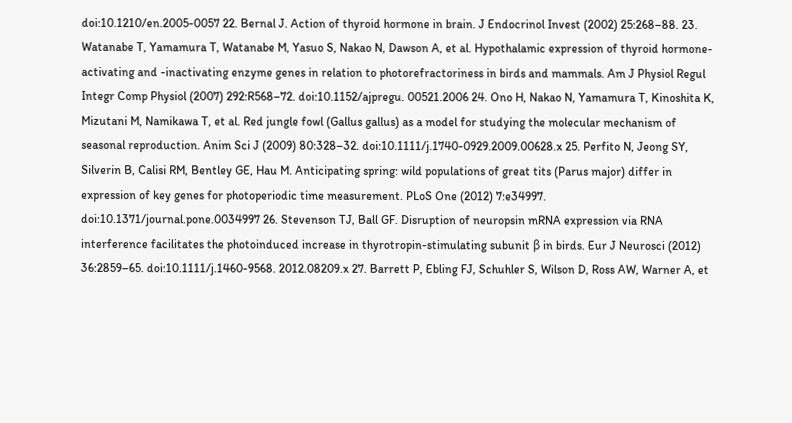doi:10.1210/en.2005-0057 22. Bernal J. Action of thyroid hormone in brain. J Endocrinol Invest (2002) 25:268–88. 23. Watanabe T, Yamamura T, Watanabe M, Yasuo S, Nakao N, Dawson A, et al. Hypothalamic expression of thyroid hormone-activating and -inactivating enzyme genes in relation to photorefractoriness in birds and mammals. Am J Physiol Regul Integr Comp Physiol (2007) 292:R568–72. doi:10.1152/ajpregu. 00521.2006 24. Ono H, Nakao N, Yamamura T, Kinoshita K, Mizutani M, Namikawa T, et al. Red jungle fowl (Gallus gallus) as a model for studying the molecular mechanism of seasonal reproduction. Anim Sci J (2009) 80:328–32. doi:10.1111/j.1740-0929.2009.00628.x 25. Perfito N, Jeong SY, Silverin B, Calisi RM, Bentley GE, Hau M. Anticipating spring: wild populations of great tits (Parus major) differ in expression of key genes for photoperiodic time measurement. PLoS One (2012) 7:e34997. doi:10.1371/journal.pone.0034997 26. Stevenson TJ, Ball GF. Disruption of neuropsin mRNA expression via RNA interference facilitates the photoinduced increase in thyrotropin-stimulating subunit β in birds. Eur J Neurosci (2012) 36:2859–65. doi:10.1111/j.1460-9568. 2012.08209.x 27. Barrett P, Ebling FJ, Schuhler S, Wilson D, Ross AW, Warner A, et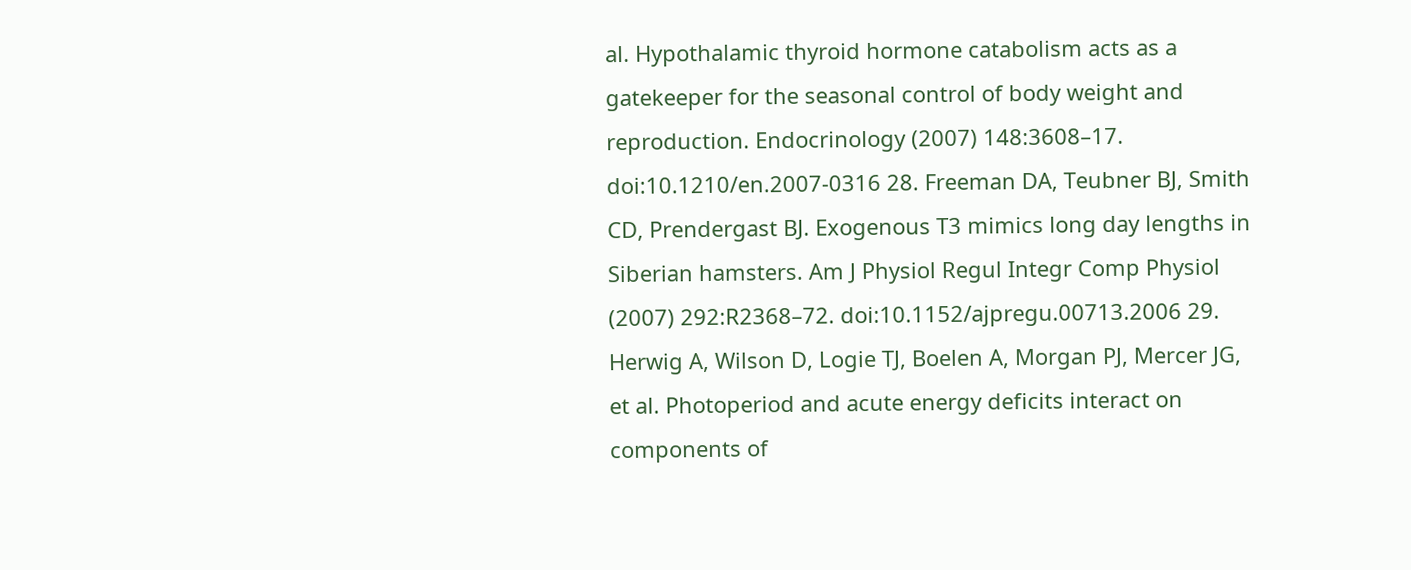al. Hypothalamic thyroid hormone catabolism acts as a gatekeeper for the seasonal control of body weight and reproduction. Endocrinology (2007) 148:3608–17. doi:10.1210/en.2007-0316 28. Freeman DA, Teubner BJ, Smith CD, Prendergast BJ. Exogenous T3 mimics long day lengths in Siberian hamsters. Am J Physiol Regul Integr Comp Physiol (2007) 292:R2368–72. doi:10.1152/ajpregu.00713.2006 29. Herwig A, Wilson D, Logie TJ, Boelen A, Morgan PJ, Mercer JG, et al. Photoperiod and acute energy deficits interact on components of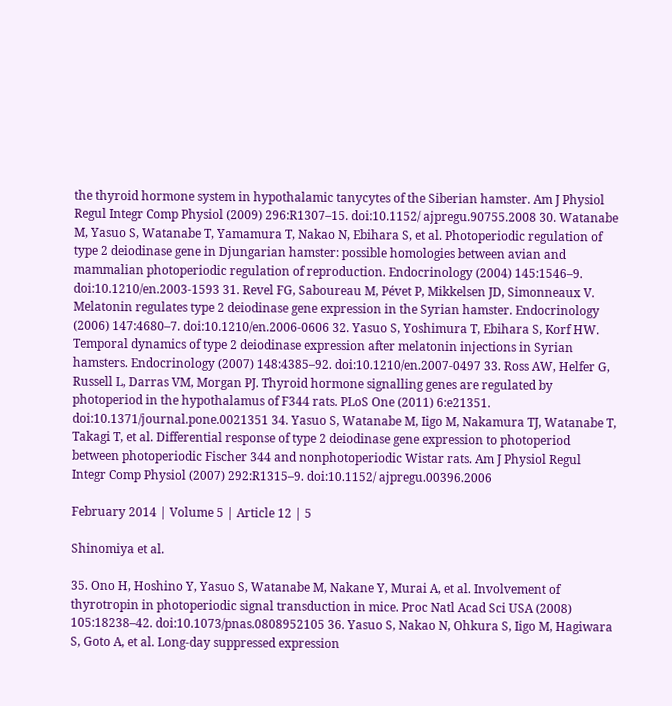the thyroid hormone system in hypothalamic tanycytes of the Siberian hamster. Am J Physiol Regul Integr Comp Physiol (2009) 296:R1307–15. doi:10.1152/ ajpregu.90755.2008 30. Watanabe M, Yasuo S, Watanabe T, Yamamura T, Nakao N, Ebihara S, et al. Photoperiodic regulation of type 2 deiodinase gene in Djungarian hamster: possible homologies between avian and mammalian photoperiodic regulation of reproduction. Endocrinology (2004) 145:1546–9. doi:10.1210/en.2003-1593 31. Revel FG, Saboureau M, Pévet P, Mikkelsen JD, Simonneaux V. Melatonin regulates type 2 deiodinase gene expression in the Syrian hamster. Endocrinology (2006) 147:4680–7. doi:10.1210/en.2006-0606 32. Yasuo S, Yoshimura T, Ebihara S, Korf HW. Temporal dynamics of type 2 deiodinase expression after melatonin injections in Syrian hamsters. Endocrinology (2007) 148:4385–92. doi:10.1210/en.2007-0497 33. Ross AW, Helfer G, Russell L, Darras VM, Morgan PJ. Thyroid hormone signalling genes are regulated by photoperiod in the hypothalamus of F344 rats. PLoS One (2011) 6:e21351. doi:10.1371/journal.pone.0021351 34. Yasuo S, Watanabe M, Iigo M, Nakamura TJ, Watanabe T, Takagi T, et al. Differential response of type 2 deiodinase gene expression to photoperiod between photoperiodic Fischer 344 and nonphotoperiodic Wistar rats. Am J Physiol Regul Integr Comp Physiol (2007) 292:R1315–9. doi:10.1152/ ajpregu.00396.2006

February 2014 | Volume 5 | Article 12 | 5

Shinomiya et al.

35. Ono H, Hoshino Y, Yasuo S, Watanabe M, Nakane Y, Murai A, et al. Involvement of thyrotropin in photoperiodic signal transduction in mice. Proc Natl Acad Sci USA (2008) 105:18238–42. doi:10.1073/pnas.0808952105 36. Yasuo S, Nakao N, Ohkura S, Iigo M, Hagiwara S, Goto A, et al. Long-day suppressed expression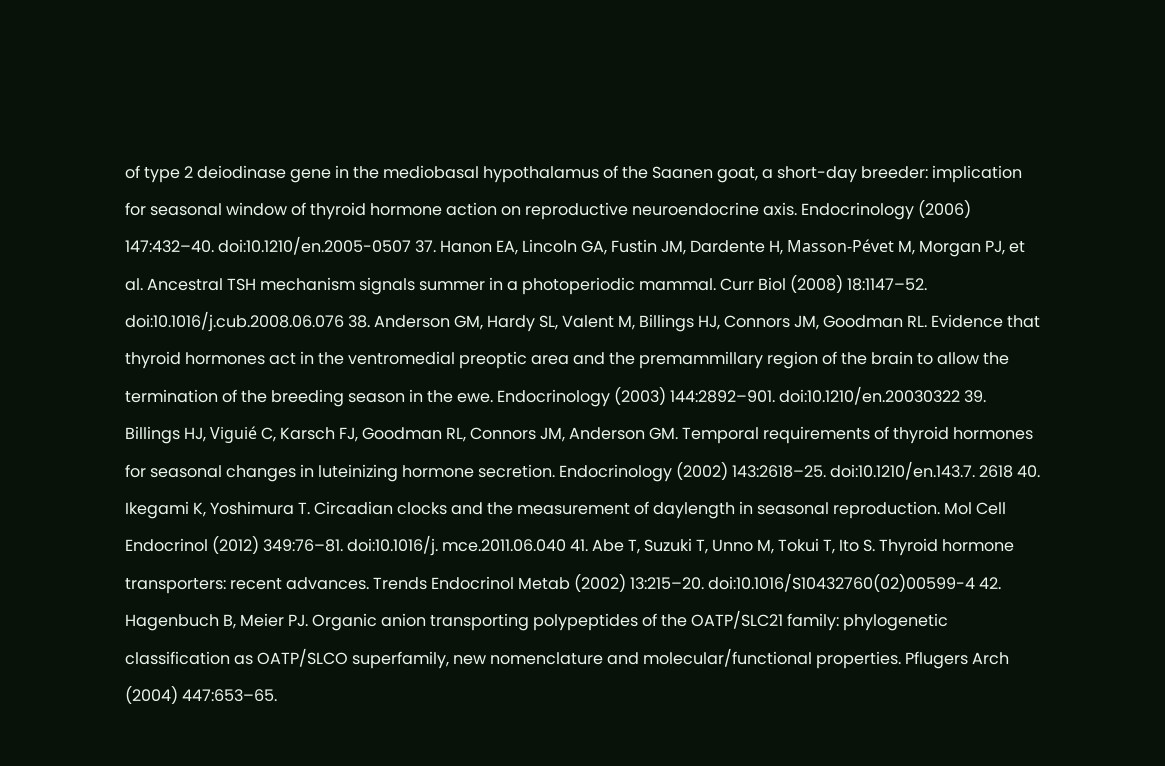of type 2 deiodinase gene in the mediobasal hypothalamus of the Saanen goat, a short-day breeder: implication for seasonal window of thyroid hormone action on reproductive neuroendocrine axis. Endocrinology (2006) 147:432–40. doi:10.1210/en.2005-0507 37. Hanon EA, Lincoln GA, Fustin JM, Dardente H, Masson-Pévet M, Morgan PJ, et al. Ancestral TSH mechanism signals summer in a photoperiodic mammal. Curr Biol (2008) 18:1147–52. doi:10.1016/j.cub.2008.06.076 38. Anderson GM, Hardy SL, Valent M, Billings HJ, Connors JM, Goodman RL. Evidence that thyroid hormones act in the ventromedial preoptic area and the premammillary region of the brain to allow the termination of the breeding season in the ewe. Endocrinology (2003) 144:2892–901. doi:10.1210/en.20030322 39. Billings HJ, Viguié C, Karsch FJ, Goodman RL, Connors JM, Anderson GM. Temporal requirements of thyroid hormones for seasonal changes in luteinizing hormone secretion. Endocrinology (2002) 143:2618–25. doi:10.1210/en.143.7. 2618 40. Ikegami K, Yoshimura T. Circadian clocks and the measurement of daylength in seasonal reproduction. Mol Cell Endocrinol (2012) 349:76–81. doi:10.1016/j. mce.2011.06.040 41. Abe T, Suzuki T, Unno M, Tokui T, Ito S. Thyroid hormone transporters: recent advances. Trends Endocrinol Metab (2002) 13:215–20. doi:10.1016/S10432760(02)00599-4 42. Hagenbuch B, Meier PJ. Organic anion transporting polypeptides of the OATP/SLC21 family: phylogenetic classification as OATP/SLCO superfamily, new nomenclature and molecular/functional properties. Pflugers Arch (2004) 447:653–65.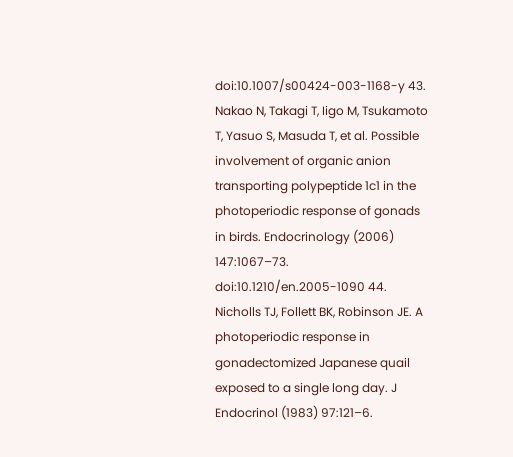doi:10.1007/s00424-003-1168-y 43. Nakao N, Takagi T, Iigo M, Tsukamoto T, Yasuo S, Masuda T, et al. Possible involvement of organic anion transporting polypeptide 1c1 in the photoperiodic response of gonads in birds. Endocrinology (2006) 147:1067–73. doi:10.1210/en.2005-1090 44. Nicholls TJ, Follett BK, Robinson JE. A photoperiodic response in gonadectomized Japanese quail exposed to a single long day. J Endocrinol (1983) 97:121–6.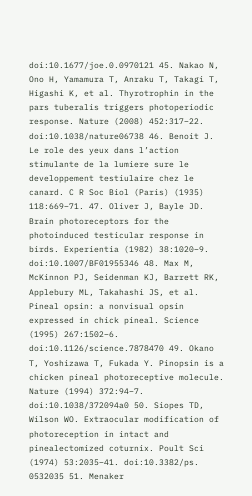doi:10.1677/joe.0.0970121 45. Nakao N, Ono H, Yamamura T, Anraku T, Takagi T, Higashi K, et al. Thyrotrophin in the pars tuberalis triggers photoperiodic response. Nature (2008) 452:317–22. doi:10.1038/nature06738 46. Benoit J. Le role des yeux dans l’action stimulante de la lumiere sure le developpement testiulaire chez le canard. C R Soc Biol (Paris) (1935) 118:669–71. 47. Oliver J, Bayle JD. Brain photoreceptors for the photoinduced testicular response in birds. Experientia (1982) 38:1020–9. doi:10.1007/BF01955346 48. Max M, McKinnon PJ, Seidenman KJ, Barrett RK, Applebury ML, Takahashi JS, et al. Pineal opsin: a nonvisual opsin expressed in chick pineal. Science (1995) 267:1502–6. doi:10.1126/science.7878470 49. Okano T, Yoshizawa T, Fukada Y. Pinopsin is a chicken pineal photoreceptive molecule. Nature (1994) 372:94–7. doi:10.1038/372094a0 50. Siopes TD, Wilson WO. Extraocular modification of photoreception in intact and pinealectomized coturnix. Poult Sci (1974) 53:2035–41. doi:10.3382/ps. 0532035 51. Menaker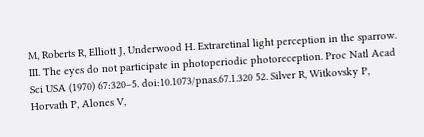M, Roberts R, Elliott J, Underwood H. Extraretinal light perception in the sparrow. III. The eyes do not participate in photoperiodic photoreception. Proc Natl Acad Sci USA (1970) 67:320–5. doi:10.1073/pnas.67.1.320 52. Silver R, Witkovsky P, Horvath P, Alones V,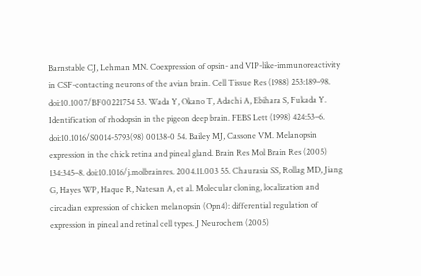Barnstable CJ, Lehman MN. Coexpression of opsin- and VIP-like-immunoreactivity in CSF-contacting neurons of the avian brain. Cell Tissue Res (1988) 253:189–98. doi:10.1007/BF00221754 53. Wada Y, Okano T, Adachi A, Ebihara S, Fukada Y. Identification of rhodopsin in the pigeon deep brain. FEBS Lett (1998) 424:53–6. doi:10.1016/S0014-5793(98) 00138-0 54. Bailey MJ, Cassone VM. Melanopsin expression in the chick retina and pineal gland. Brain Res Mol Brain Res (2005) 134:345–8. doi:10.1016/j.molbrainres. 2004.11.003 55. Chaurasia SS, Rollag MD, Jiang G, Hayes WP, Haque R, Natesan A, et al. Molecular cloning, localization and circadian expression of chicken melanopsin (Opn4): differential regulation of expression in pineal and retinal cell types. J Neurochem (2005)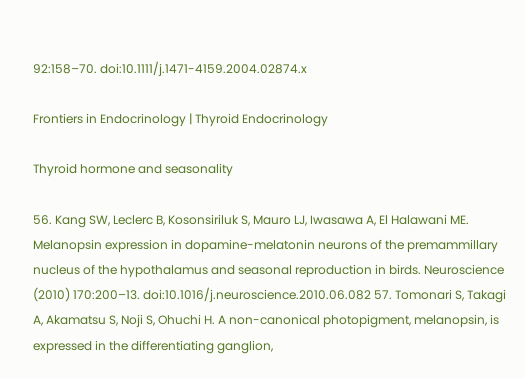92:158–70. doi:10.1111/j.1471-4159.2004.02874.x

Frontiers in Endocrinology | Thyroid Endocrinology

Thyroid hormone and seasonality

56. Kang SW, Leclerc B, Kosonsiriluk S, Mauro LJ, Iwasawa A, El Halawani ME. Melanopsin expression in dopamine-melatonin neurons of the premammillary nucleus of the hypothalamus and seasonal reproduction in birds. Neuroscience (2010) 170:200–13. doi:10.1016/j.neuroscience.2010.06.082 57. Tomonari S, Takagi A, Akamatsu S, Noji S, Ohuchi H. A non-canonical photopigment, melanopsin, is expressed in the differentiating ganglion,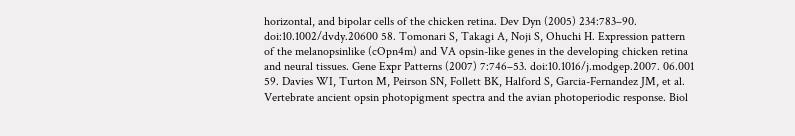horizontal, and bipolar cells of the chicken retina. Dev Dyn (2005) 234:783–90. doi:10.1002/dvdy.20600 58. Tomonari S, Takagi A, Noji S, Ohuchi H. Expression pattern of the melanopsinlike (cOpn4m) and VA opsin-like genes in the developing chicken retina and neural tissues. Gene Expr Patterns (2007) 7:746–53. doi:10.1016/j.modgep.2007. 06.001 59. Davies WI, Turton M, Peirson SN, Follett BK, Halford S, Garcia-Fernandez JM, et al. Vertebrate ancient opsin photopigment spectra and the avian photoperiodic response. Biol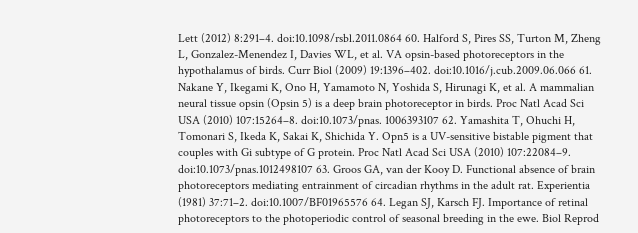Lett (2012) 8:291–4. doi:10.1098/rsbl.2011.0864 60. Halford S, Pires SS, Turton M, Zheng L, Gonzalez-Menendez I, Davies WL, et al. VA opsin-based photoreceptors in the hypothalamus of birds. Curr Biol (2009) 19:1396–402. doi:10.1016/j.cub.2009.06.066 61. Nakane Y, Ikegami K, Ono H, Yamamoto N, Yoshida S, Hirunagi K, et al. A mammalian neural tissue opsin (Opsin 5) is a deep brain photoreceptor in birds. Proc Natl Acad Sci USA (2010) 107:15264–8. doi:10.1073/pnas. 1006393107 62. Yamashita T, Ohuchi H, Tomonari S, Ikeda K, Sakai K, Shichida Y. Opn5 is a UV-sensitive bistable pigment that couples with Gi subtype of G protein. Proc Natl Acad Sci USA (2010) 107:22084–9. doi:10.1073/pnas.1012498107 63. Groos GA, van der Kooy D. Functional absence of brain photoreceptors mediating entrainment of circadian rhythms in the adult rat. Experientia (1981) 37:71–2. doi:10.1007/BF01965576 64. Legan SJ, Karsch FJ. Importance of retinal photoreceptors to the photoperiodic control of seasonal breeding in the ewe. Biol Reprod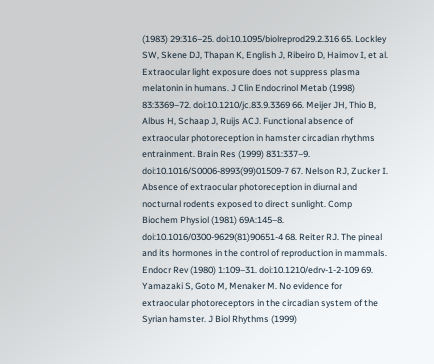(1983) 29:316–25. doi:10.1095/biolreprod29.2.316 65. Lockley SW, Skene DJ, Thapan K, English J, Ribeiro D, Haimov I, et al. Extraocular light exposure does not suppress plasma melatonin in humans. J Clin Endocrinol Metab (1998) 83:3369–72. doi:10.1210/jc.83.9.3369 66. Meijer JH, Thio B, Albus H, Schaap J, Ruijs ACJ. Functional absence of extraocular photoreception in hamster circadian rhythms entrainment. Brain Res (1999) 831:337–9. doi:10.1016/S0006-8993(99)01509-7 67. Nelson RJ, Zucker I. Absence of extraocular photoreception in diurnal and nocturnal rodents exposed to direct sunlight. Comp Biochem Physiol (1981) 69A:145–8. doi:10.1016/0300-9629(81)90651-4 68. Reiter RJ. The pineal and its hormones in the control of reproduction in mammals. Endocr Rev (1980) 1:109–31. doi:10.1210/edrv-1-2-109 69. Yamazaki S, Goto M, Menaker M. No evidence for extraocular photoreceptors in the circadian system of the Syrian hamster. J Biol Rhythms (1999)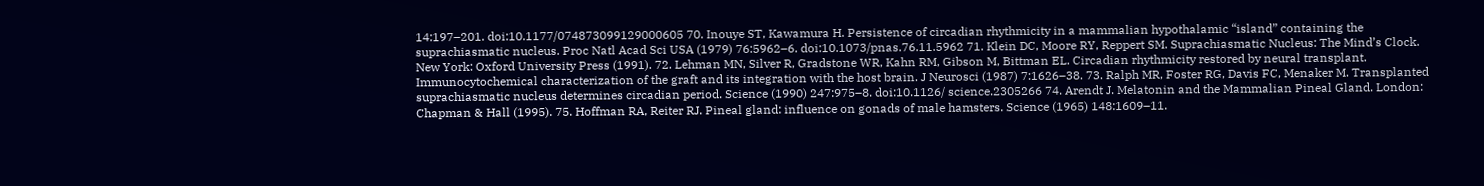14:197–201. doi:10.1177/074873099129000605 70. Inouye ST, Kawamura H. Persistence of circadian rhythmicity in a mammalian hypothalamic “island” containing the suprachiasmatic nucleus. Proc Natl Acad Sci USA (1979) 76:5962–6. doi:10.1073/pnas.76.11.5962 71. Klein DC, Moore RY, Reppert SM. Suprachiasmatic Nucleus: The Mind’s Clock. New York: Oxford University Press (1991). 72. Lehman MN, Silver R, Gradstone WR, Kahn RM, Gibson M, Bittman EL. Circadian rhythmicity restored by neural transplant. Immunocytochemical characterization of the graft and its integration with the host brain. J Neurosci (1987) 7:1626–38. 73. Ralph MR, Foster RG, Davis FC, Menaker M. Transplanted suprachiasmatic nucleus determines circadian period. Science (1990) 247:975–8. doi:10.1126/ science.2305266 74. Arendt J. Melatonin and the Mammalian Pineal Gland. London: Chapman & Hall (1995). 75. Hoffman RA, Reiter RJ. Pineal gland: influence on gonads of male hamsters. Science (1965) 148:1609–11.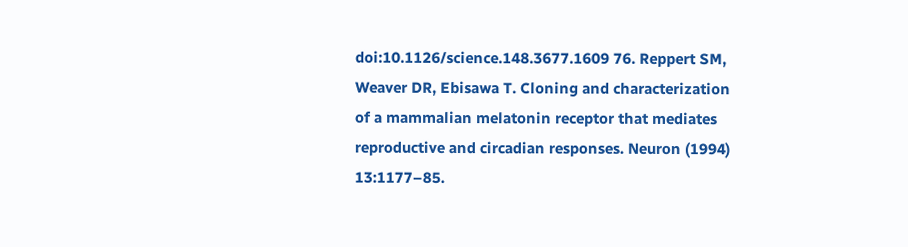doi:10.1126/science.148.3677.1609 76. Reppert SM, Weaver DR, Ebisawa T. Cloning and characterization of a mammalian melatonin receptor that mediates reproductive and circadian responses. Neuron (1994) 13:1177–85.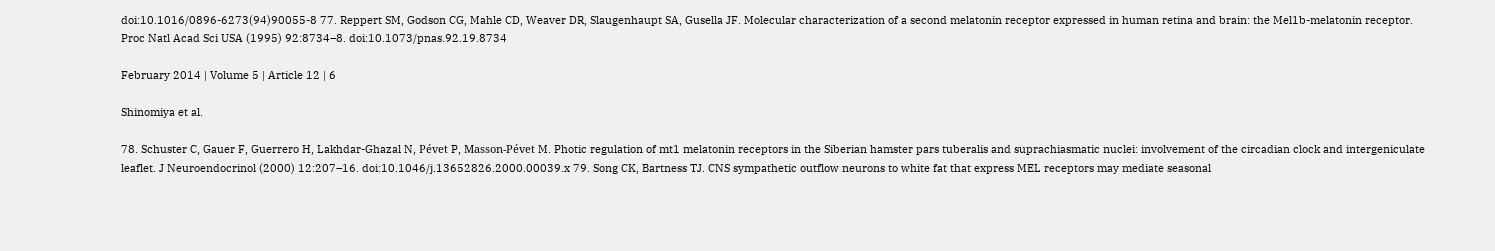doi:10.1016/0896-6273(94)90055-8 77. Reppert SM, Godson CG, Mahle CD, Weaver DR, Slaugenhaupt SA, Gusella JF. Molecular characterization of a second melatonin receptor expressed in human retina and brain: the Mel1b-melatonin receptor. Proc Natl Acad Sci USA (1995) 92:8734–8. doi:10.1073/pnas.92.19.8734

February 2014 | Volume 5 | Article 12 | 6

Shinomiya et al.

78. Schuster C, Gauer F, Guerrero H, Lakhdar-Ghazal N, Pévet P, Masson-Pévet M. Photic regulation of mt1 melatonin receptors in the Siberian hamster pars tuberalis and suprachiasmatic nuclei: involvement of the circadian clock and intergeniculate leaflet. J Neuroendocrinol (2000) 12:207–16. doi:10.1046/j.13652826.2000.00039.x 79. Song CK, Bartness TJ. CNS sympathetic outflow neurons to white fat that express MEL receptors may mediate seasonal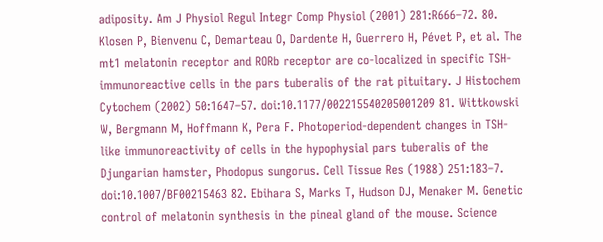adiposity. Am J Physiol Regul Integr Comp Physiol (2001) 281:R666–72. 80. Klosen P, Bienvenu C, Demarteau O, Dardente H, Guerrero H, Pévet P, et al. The mt1 melatonin receptor and RORb receptor are co-localized in specific TSH-immunoreactive cells in the pars tuberalis of the rat pituitary. J Histochem Cytochem (2002) 50:1647–57. doi:10.1177/002215540205001209 81. Wittkowski W, Bergmann M, Hoffmann K, Pera F. Photoperiod-dependent changes in TSH-like immunoreactivity of cells in the hypophysial pars tuberalis of the Djungarian hamster, Phodopus sungorus. Cell Tissue Res (1988) 251:183–7. doi:10.1007/BF00215463 82. Ebihara S, Marks T, Hudson DJ, Menaker M. Genetic control of melatonin synthesis in the pineal gland of the mouse. Science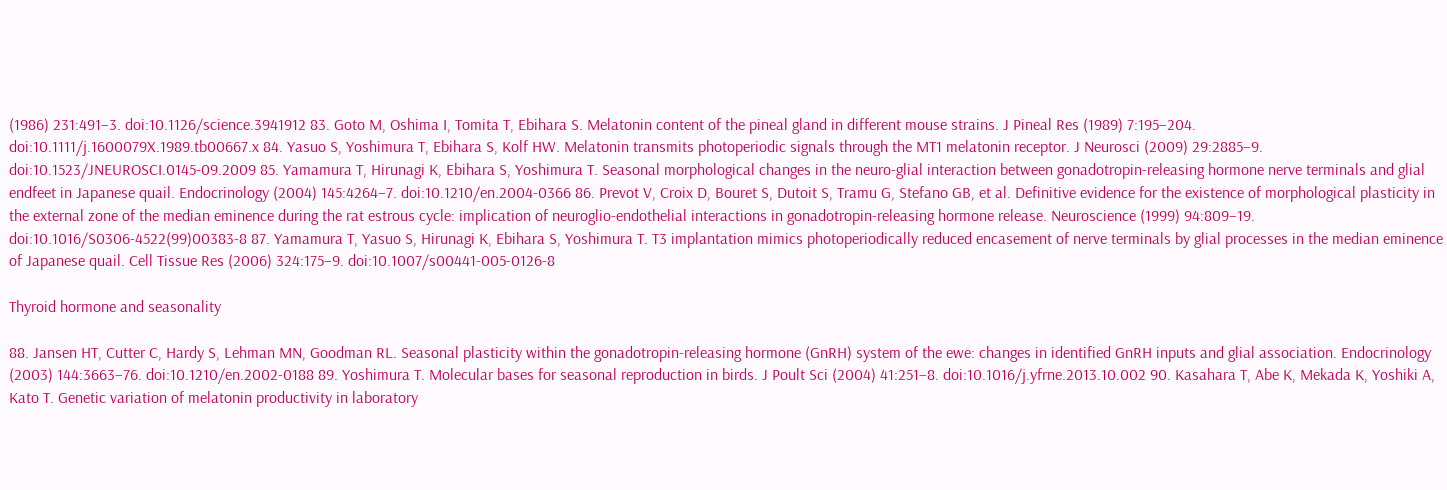(1986) 231:491–3. doi:10.1126/science.3941912 83. Goto M, Oshima I, Tomita T, Ebihara S. Melatonin content of the pineal gland in different mouse strains. J Pineal Res (1989) 7:195–204. doi:10.1111/j.1600079X.1989.tb00667.x 84. Yasuo S, Yoshimura T, Ebihara S, Kolf HW. Melatonin transmits photoperiodic signals through the MT1 melatonin receptor. J Neurosci (2009) 29:2885–9. doi:10.1523/JNEUROSCI.0145-09.2009 85. Yamamura T, Hirunagi K, Ebihara S, Yoshimura T. Seasonal morphological changes in the neuro-glial interaction between gonadotropin-releasing hormone nerve terminals and glial endfeet in Japanese quail. Endocrinology (2004) 145:4264–7. doi:10.1210/en.2004-0366 86. Prevot V, Croix D, Bouret S, Dutoit S, Tramu G, Stefano GB, et al. Definitive evidence for the existence of morphological plasticity in the external zone of the median eminence during the rat estrous cycle: implication of neuroglio-endothelial interactions in gonadotropin-releasing hormone release. Neuroscience (1999) 94:809–19. doi:10.1016/S0306-4522(99)00383-8 87. Yamamura T, Yasuo S, Hirunagi K, Ebihara S, Yoshimura T. T3 implantation mimics photoperiodically reduced encasement of nerve terminals by glial processes in the median eminence of Japanese quail. Cell Tissue Res (2006) 324:175–9. doi:10.1007/s00441-005-0126-8

Thyroid hormone and seasonality

88. Jansen HT, Cutter C, Hardy S, Lehman MN, Goodman RL. Seasonal plasticity within the gonadotropin-releasing hormone (GnRH) system of the ewe: changes in identified GnRH inputs and glial association. Endocrinology (2003) 144:3663–76. doi:10.1210/en.2002-0188 89. Yoshimura T. Molecular bases for seasonal reproduction in birds. J Poult Sci (2004) 41:251–8. doi:10.1016/j.yfrne.2013.10.002 90. Kasahara T, Abe K, Mekada K, Yoshiki A, Kato T. Genetic variation of melatonin productivity in laboratory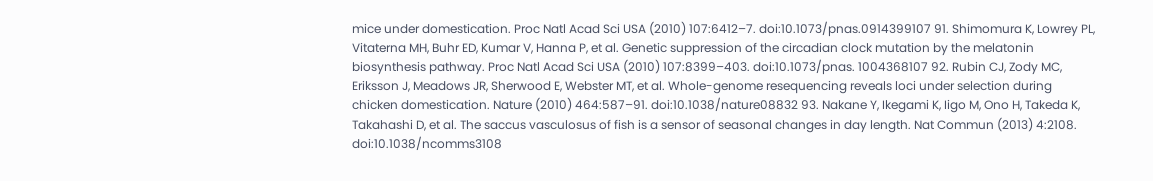mice under domestication. Proc Natl Acad Sci USA (2010) 107:6412–7. doi:10.1073/pnas.0914399107 91. Shimomura K, Lowrey PL, Vitaterna MH, Buhr ED, Kumar V, Hanna P, et al. Genetic suppression of the circadian clock mutation by the melatonin biosynthesis pathway. Proc Natl Acad Sci USA (2010) 107:8399–403. doi:10.1073/pnas. 1004368107 92. Rubin CJ, Zody MC, Eriksson J, Meadows JR, Sherwood E, Webster MT, et al. Whole-genome resequencing reveals loci under selection during chicken domestication. Nature (2010) 464:587–91. doi:10.1038/nature08832 93. Nakane Y, Ikegami K, Iigo M, Ono H, Takeda K, Takahashi D, et al. The saccus vasculosus of fish is a sensor of seasonal changes in day length. Nat Commun (2013) 4:2108. doi:10.1038/ncomms3108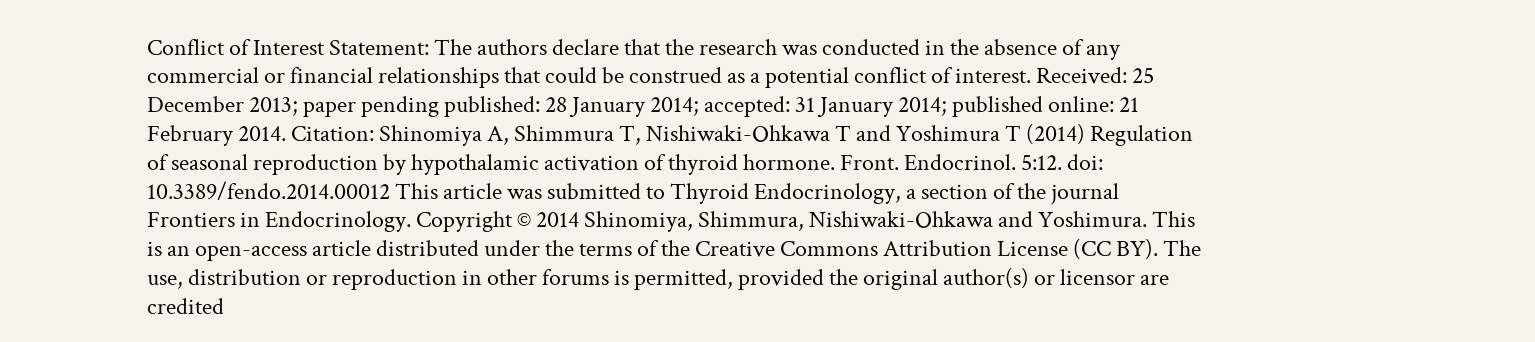Conflict of Interest Statement: The authors declare that the research was conducted in the absence of any commercial or financial relationships that could be construed as a potential conflict of interest. Received: 25 December 2013; paper pending published: 28 January 2014; accepted: 31 January 2014; published online: 21 February 2014. Citation: Shinomiya A, Shimmura T, Nishiwaki-Ohkawa T and Yoshimura T (2014) Regulation of seasonal reproduction by hypothalamic activation of thyroid hormone. Front. Endocrinol. 5:12. doi: 10.3389/fendo.2014.00012 This article was submitted to Thyroid Endocrinology, a section of the journal Frontiers in Endocrinology. Copyright © 2014 Shinomiya, Shimmura, Nishiwaki-Ohkawa and Yoshimura. This is an open-access article distributed under the terms of the Creative Commons Attribution License (CC BY). The use, distribution or reproduction in other forums is permitted, provided the original author(s) or licensor are credited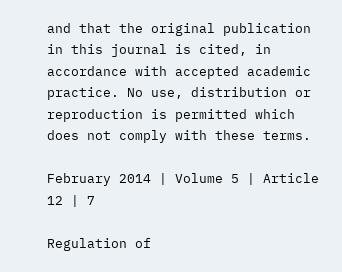and that the original publication in this journal is cited, in accordance with accepted academic practice. No use, distribution or reproduction is permitted which does not comply with these terms.

February 2014 | Volume 5 | Article 12 | 7

Regulation of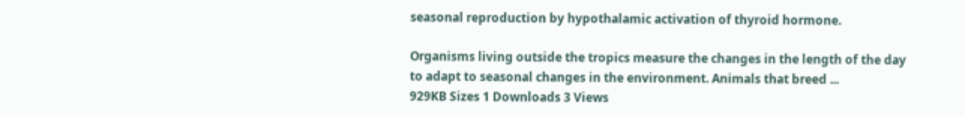seasonal reproduction by hypothalamic activation of thyroid hormone.

Organisms living outside the tropics measure the changes in the length of the day to adapt to seasonal changes in the environment. Animals that breed ...
929KB Sizes 1 Downloads 3 Views